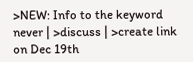>NEW: Info to the keyword never | >discuss | >create link
on Dec 19th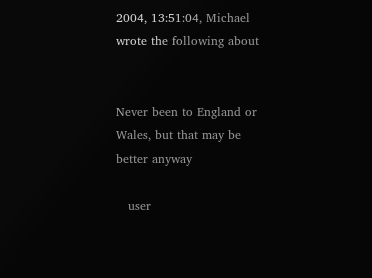2004, 13:51:04, Michael wrote the following about


Never been to England or Wales, but that may be better anyway

   user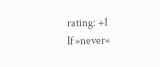rating: +1
If »never«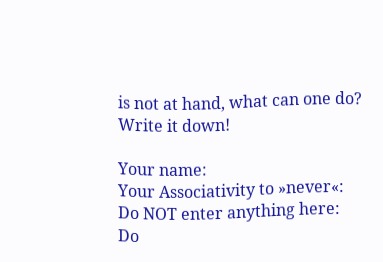is not at hand, what can one do? Write it down!

Your name:
Your Associativity to »never«:
Do NOT enter anything here:
Do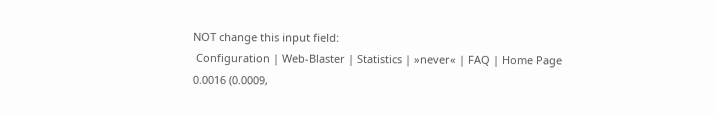NOT change this input field:
 Configuration | Web-Blaster | Statistics | »never« | FAQ | Home Page
0.0016 (0.0009,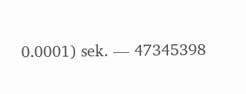0.0001) sek. –– 47345398